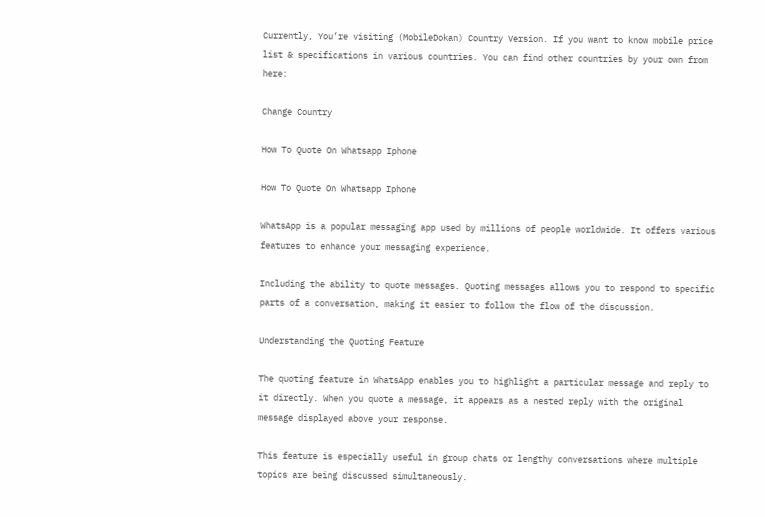Currently, You’re visiting (MobileDokan) Country Version. If you want to know mobile price list & specifications in various countries. You can find other countries by your own from here:

Change Country

How To Quote On Whatsapp Iphone

How To Quote On Whatsapp Iphone

WhatsApp is a popular messaging app used by millions of people worldwide. It offers various features to enhance your messaging experience.

Including the ability to quote messages. Quoting messages allows you to respond to specific parts of a conversation, making it easier to follow the flow of the discussion.

Understanding the Quoting Feature

The quoting feature in WhatsApp enables you to highlight a particular message and reply to it directly. When you quote a message, it appears as a nested reply with the original message displayed above your response.

This feature is especially useful in group chats or lengthy conversations where multiple topics are being discussed simultaneously.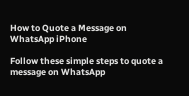How to Quote a Message on WhatsApp iPhone

Follow these simple steps to quote a message on WhatsApp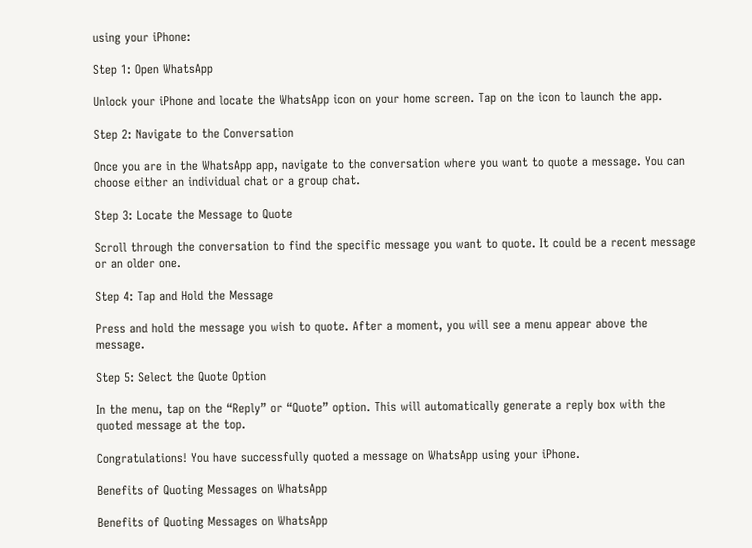using your iPhone:

Step 1: Open WhatsApp

Unlock your iPhone and locate the WhatsApp icon on your home screen. Tap on the icon to launch the app.

Step 2: Navigate to the Conversation

Once you are in the WhatsApp app, navigate to the conversation where you want to quote a message. You can choose either an individual chat or a group chat.

Step 3: Locate the Message to Quote

Scroll through the conversation to find the specific message you want to quote. It could be a recent message or an older one.

Step 4: Tap and Hold the Message

Press and hold the message you wish to quote. After a moment, you will see a menu appear above the message.

Step 5: Select the Quote Option

In the menu, tap on the “Reply” or “Quote” option. This will automatically generate a reply box with the quoted message at the top.

Congratulations! You have successfully quoted a message on WhatsApp using your iPhone.

Benefits of Quoting Messages on WhatsApp

Benefits of Quoting Messages on WhatsApp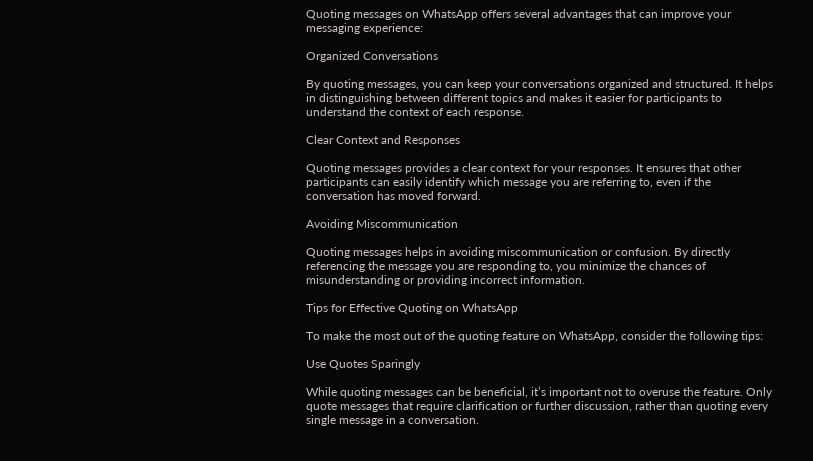Quoting messages on WhatsApp offers several advantages that can improve your messaging experience:

Organized Conversations

By quoting messages, you can keep your conversations organized and structured. It helps in distinguishing between different topics and makes it easier for participants to understand the context of each response.

Clear Context and Responses

Quoting messages provides a clear context for your responses. It ensures that other participants can easily identify which message you are referring to, even if the conversation has moved forward.

Avoiding Miscommunication

Quoting messages helps in avoiding miscommunication or confusion. By directly referencing the message you are responding to, you minimize the chances of misunderstanding or providing incorrect information.

Tips for Effective Quoting on WhatsApp

To make the most out of the quoting feature on WhatsApp, consider the following tips:

Use Quotes Sparingly

While quoting messages can be beneficial, it’s important not to overuse the feature. Only quote messages that require clarification or further discussion, rather than quoting every single message in a conversation.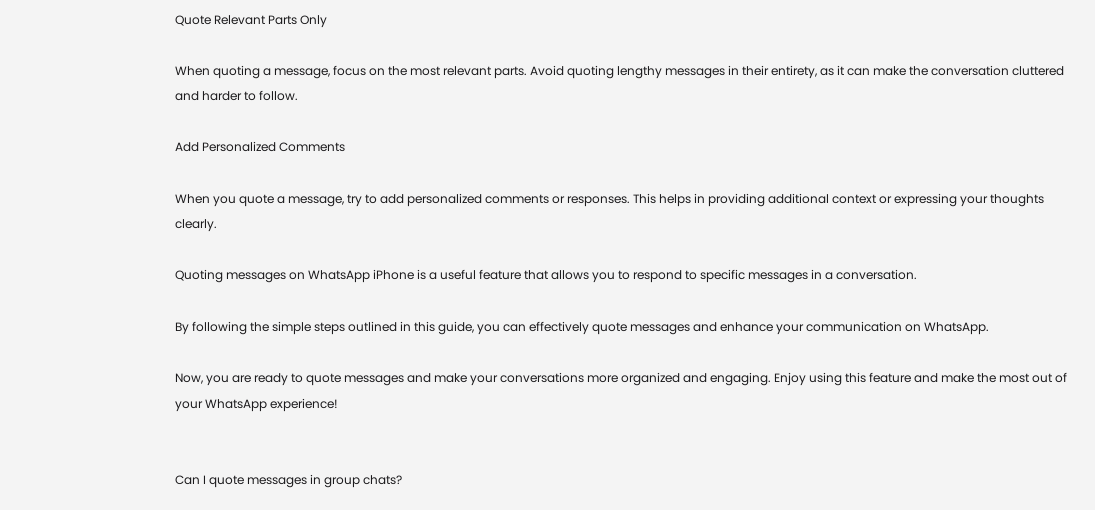Quote Relevant Parts Only

When quoting a message, focus on the most relevant parts. Avoid quoting lengthy messages in their entirety, as it can make the conversation cluttered and harder to follow.

Add Personalized Comments

When you quote a message, try to add personalized comments or responses. This helps in providing additional context or expressing your thoughts clearly.

Quoting messages on WhatsApp iPhone is a useful feature that allows you to respond to specific messages in a conversation.

By following the simple steps outlined in this guide, you can effectively quote messages and enhance your communication on WhatsApp.

Now, you are ready to quote messages and make your conversations more organized and engaging. Enjoy using this feature and make the most out of your WhatsApp experience!


Can I quote messages in group chats?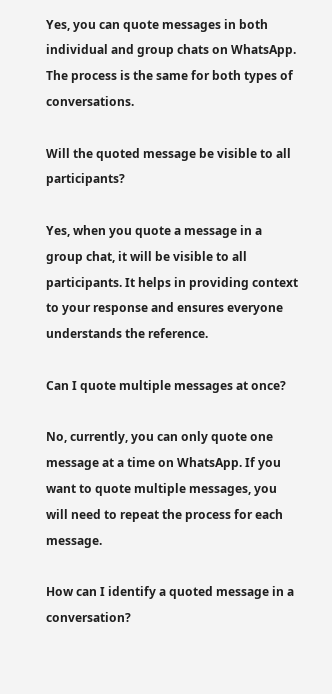Yes, you can quote messages in both individual and group chats on WhatsApp. The process is the same for both types of conversations.

Will the quoted message be visible to all participants?

Yes, when you quote a message in a group chat, it will be visible to all participants. It helps in providing context to your response and ensures everyone understands the reference.

Can I quote multiple messages at once?

No, currently, you can only quote one message at a time on WhatsApp. If you want to quote multiple messages, you will need to repeat the process for each message.

How can I identify a quoted message in a conversation?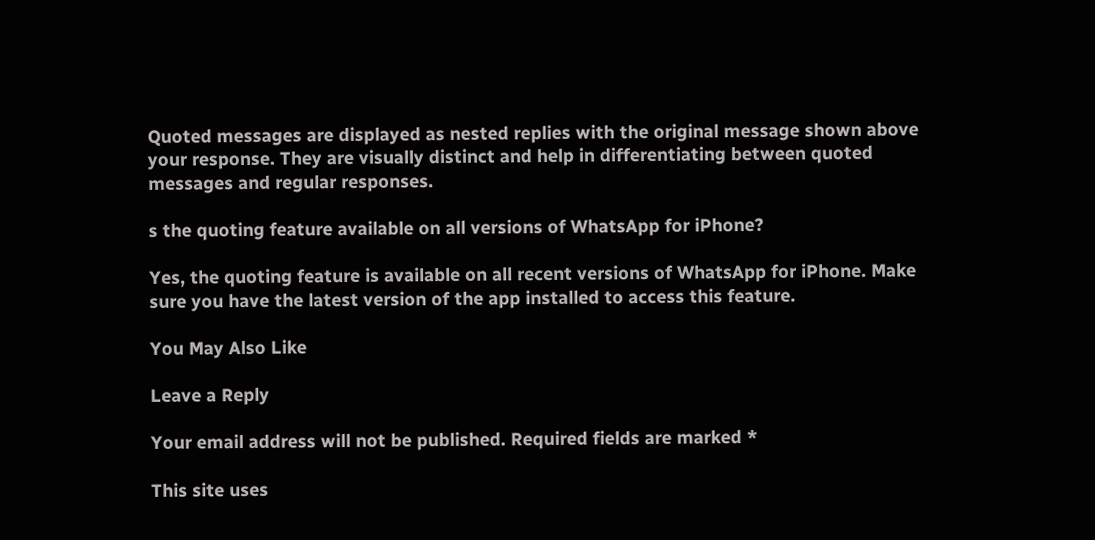Quoted messages are displayed as nested replies with the original message shown above your response. They are visually distinct and help in differentiating between quoted messages and regular responses.

s the quoting feature available on all versions of WhatsApp for iPhone?

Yes, the quoting feature is available on all recent versions of WhatsApp for iPhone. Make sure you have the latest version of the app installed to access this feature.

You May Also Like

Leave a Reply

Your email address will not be published. Required fields are marked *

This site uses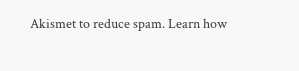Akismet to reduce spam. Learn how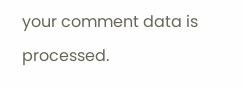your comment data is processed.